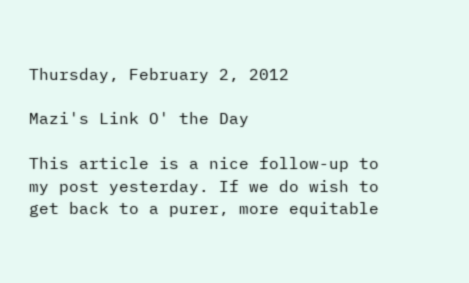Thursday, February 2, 2012

Mazi's Link O' the Day

This article is a nice follow-up to my post yesterday. If we do wish to get back to a purer, more equitable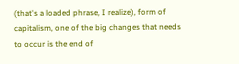(that's a loaded phrase, I realize), form of capitalism, one of the big changes that needs to occur is the end of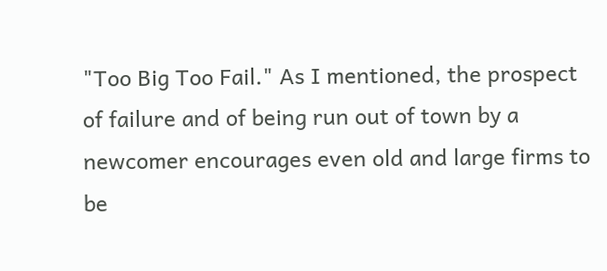"Too Big Too Fail." As I mentioned, the prospect of failure and of being run out of town by a newcomer encourages even old and large firms to be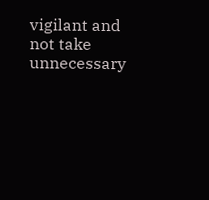vigilant and not take unnecessary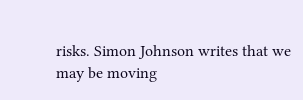risks. Simon Johnson writes that we may be moving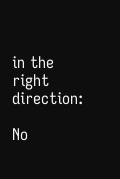in the right direction:

No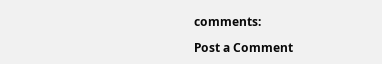comments:

Post a Comment